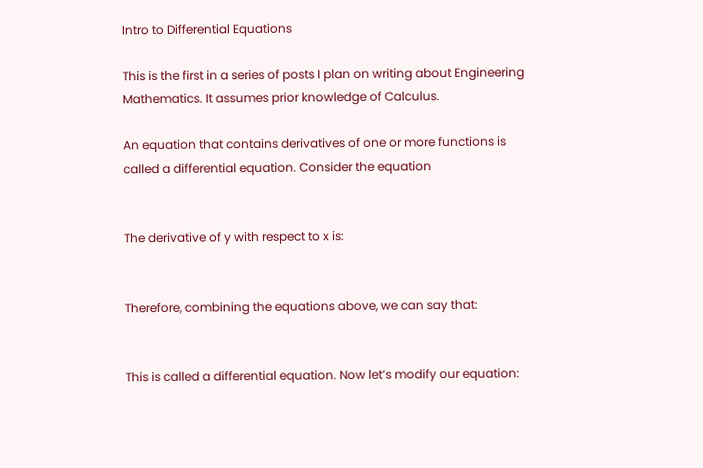Intro to Differential Equations

This is the first in a series of posts I plan on writing about Engineering Mathematics. It assumes prior knowledge of Calculus.

An equation that contains derivatives of one or more functions is called a differential equation. Consider the equation


The derivative of y with respect to x is:


Therefore, combining the equations above, we can say that:


This is called a differential equation. Now let’s modify our equation: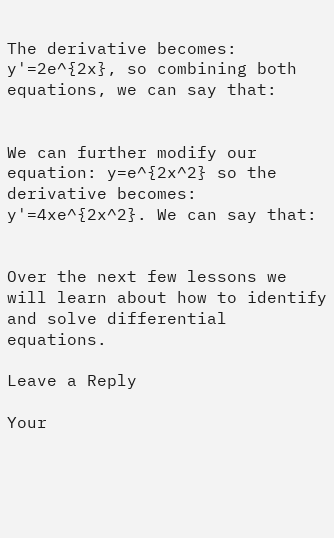The derivative becomes: y'=2e^{2x}, so combining both equations, we can say that:


We can further modify our equation: y=e^{2x^2} so the derivative becomes: y'=4xe^{2x^2}. We can say that:


Over the next few lessons we will learn about how to identify and solve differential equations.

Leave a Reply

Your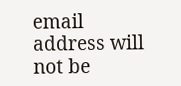email address will not be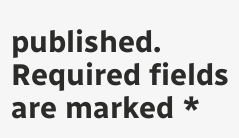published. Required fields are marked *